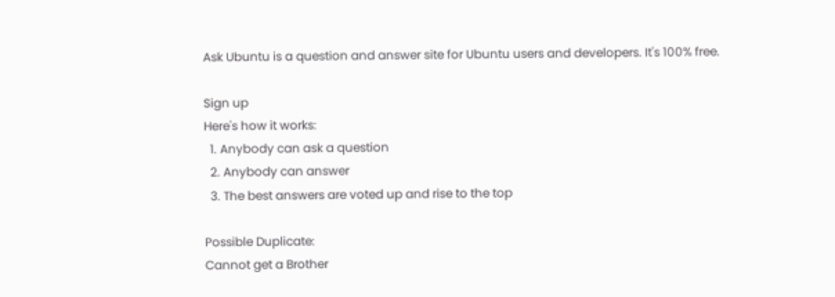Ask Ubuntu is a question and answer site for Ubuntu users and developers. It's 100% free.

Sign up
Here's how it works:
  1. Anybody can ask a question
  2. Anybody can answer
  3. The best answers are voted up and rise to the top

Possible Duplicate:
Cannot get a Brother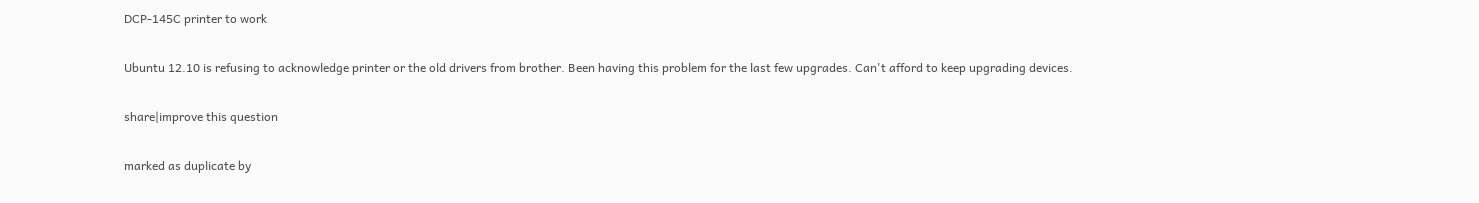DCP-145C printer to work

Ubuntu 12.10 is refusing to acknowledge printer or the old drivers from brother. Been having this problem for the last few upgrades. Can't afford to keep upgrading devices.

share|improve this question

marked as duplicate by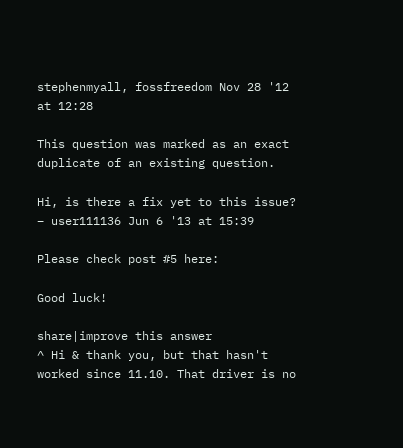stephenmyall, fossfreedom Nov 28 '12 at 12:28

This question was marked as an exact duplicate of an existing question.

Hi, is there a fix yet to this issue? – user111136 Jun 6 '13 at 15:39

Please check post #5 here:

Good luck!

share|improve this answer
^ Hi & thank you, but that hasn't worked since 11.10. That driver is no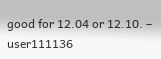good for 12.04 or 12.10. – user111136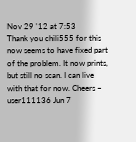Nov 29 '12 at 7:53
Thank you chili555 for this now seems to have fixed part of the problem. It now prints, but still no scan. I can live with that for now. Cheers – user111136 Jun 7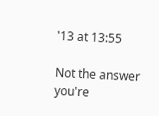'13 at 13:55

Not the answer you're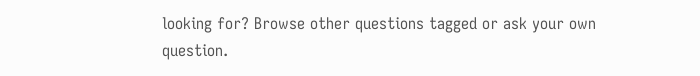looking for? Browse other questions tagged or ask your own question.